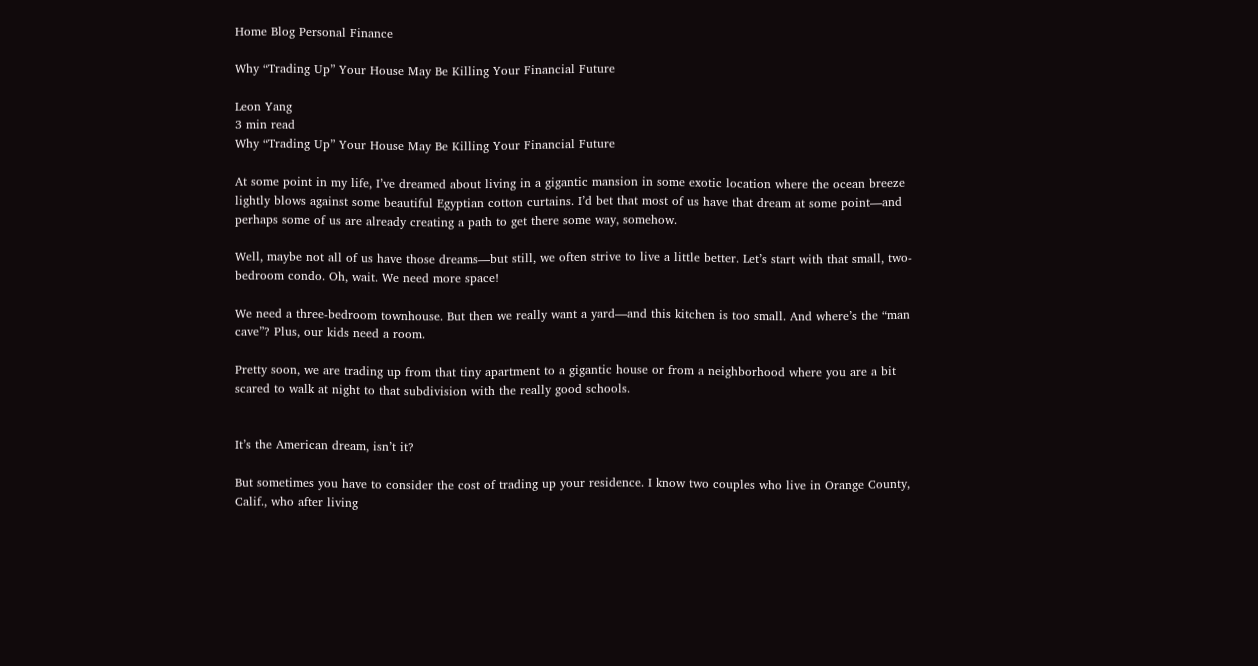Home Blog Personal Finance

Why “Trading Up” Your House May Be Killing Your Financial Future

Leon Yang
3 min read
Why “Trading Up” Your House May Be Killing Your Financial Future

At some point in my life, I’ve dreamed about living in a gigantic mansion in some exotic location where the ocean breeze lightly blows against some beautiful Egyptian cotton curtains. I’d bet that most of us have that dream at some point—and perhaps some of us are already creating a path to get there some way, somehow.

Well, maybe not all of us have those dreams—but still, we often strive to live a little better. Let’s start with that small, two-bedroom condo. Oh, wait. We need more space!

We need a three-bedroom townhouse. But then we really want a yard—and this kitchen is too small. And where’s the “man cave”? Plus, our kids need a room.

Pretty soon, we are trading up from that tiny apartment to a gigantic house or from a neighborhood where you are a bit scared to walk at night to that subdivision with the really good schools.


It’s the American dream, isn’t it?

But sometimes you have to consider the cost of trading up your residence. I know two couples who live in Orange County, Calif., who after living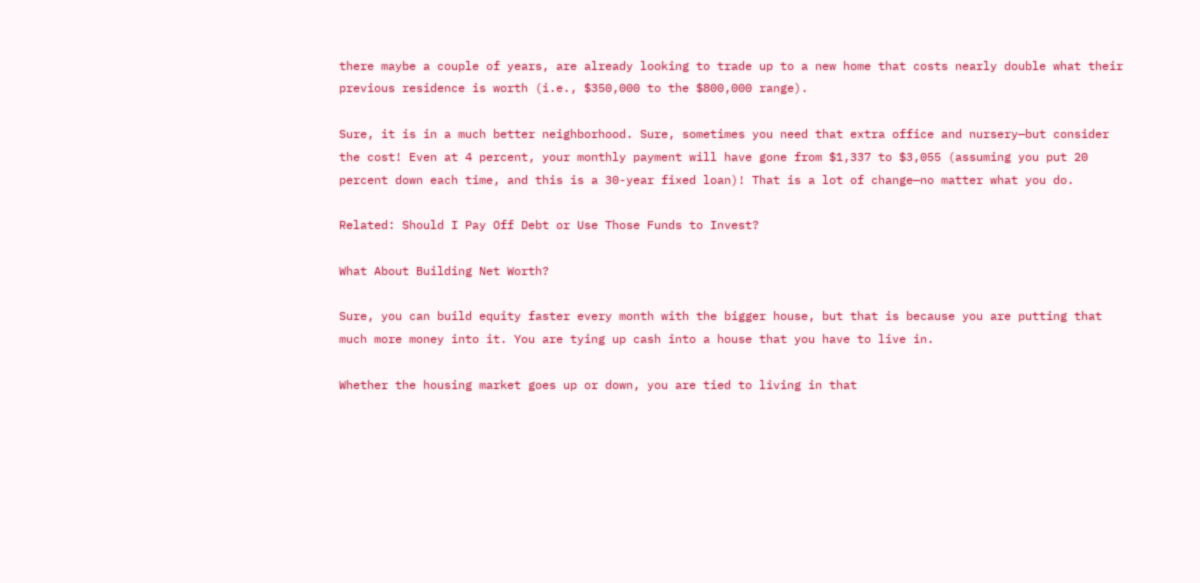there maybe a couple of years, are already looking to trade up to a new home that costs nearly double what their previous residence is worth (i.e., $350,000 to the $800,000 range).

Sure, it is in a much better neighborhood. Sure, sometimes you need that extra office and nursery—but consider the cost! Even at 4 percent, your monthly payment will have gone from $1,337 to $3,055 (assuming you put 20 percent down each time, and this is a 30-year fixed loan)! That is a lot of change—no matter what you do.

Related: Should I Pay Off Debt or Use Those Funds to Invest?

What About Building Net Worth?

Sure, you can build equity faster every month with the bigger house, but that is because you are putting that much more money into it. You are tying up cash into a house that you have to live in.

Whether the housing market goes up or down, you are tied to living in that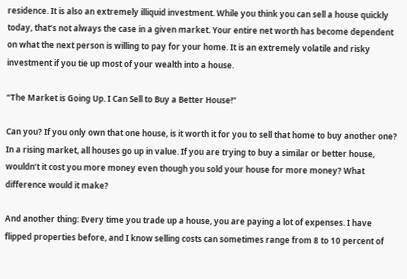residence. It is also an extremely illiquid investment. While you think you can sell a house quickly today, that’s not always the case in a given market. Your entire net worth has become dependent on what the next person is willing to pay for your home. It is an extremely volatile and risky investment if you tie up most of your wealth into a house.

“The Market is Going Up. I Can Sell to Buy a Better House!”

Can you? If you only own that one house, is it worth it for you to sell that home to buy another one? In a rising market, all houses go up in value. If you are trying to buy a similar or better house, wouldn’t it cost you more money even though you sold your house for more money? What difference would it make?

And another thing: Every time you trade up a house, you are paying a lot of expenses. I have flipped properties before, and I know selling costs can sometimes range from 8 to 10 percent of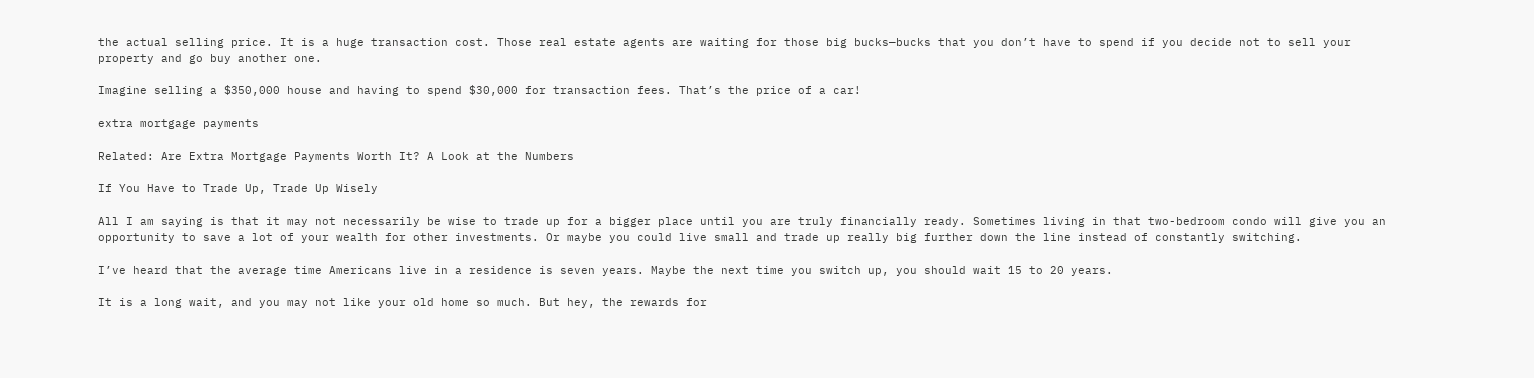the actual selling price. It is a huge transaction cost. Those real estate agents are waiting for those big bucks—bucks that you don’t have to spend if you decide not to sell your property and go buy another one.

Imagine selling a $350,000 house and having to spend $30,000 for transaction fees. That’s the price of a car!

extra mortgage payments

Related: Are Extra Mortgage Payments Worth It? A Look at the Numbers

If You Have to Trade Up, Trade Up Wisely

All I am saying is that it may not necessarily be wise to trade up for a bigger place until you are truly financially ready. Sometimes living in that two-bedroom condo will give you an opportunity to save a lot of your wealth for other investments. Or maybe you could live small and trade up really big further down the line instead of constantly switching.

I’ve heard that the average time Americans live in a residence is seven years. Maybe the next time you switch up, you should wait 15 to 20 years.

It is a long wait, and you may not like your old home so much. But hey, the rewards for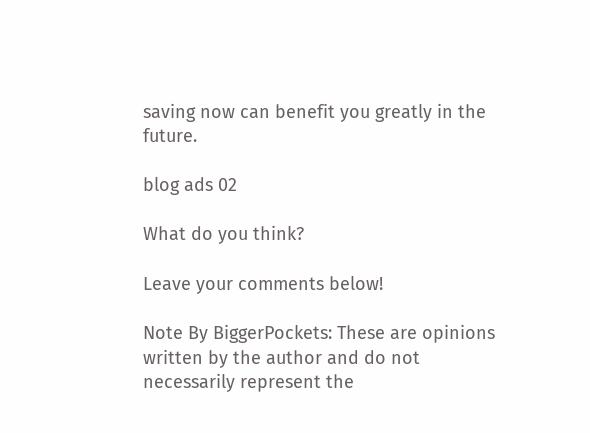saving now can benefit you greatly in the future.

blog ads 02

What do you think?

Leave your comments below!

Note By BiggerPockets: These are opinions written by the author and do not necessarily represent the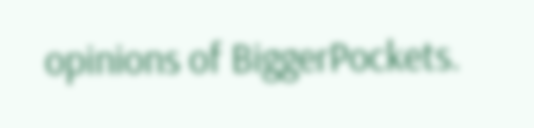opinions of BiggerPockets.